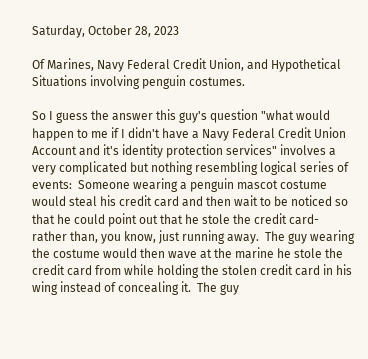Saturday, October 28, 2023

Of Marines, Navy Federal Credit Union, and Hypothetical Situations involving penguin costumes.

So I guess the answer this guy's question "what would happen to me if I didn't have a Navy Federal Credit Union Account and it's identity protection services" involves a very complicated but nothing resembling logical series of events:  Someone wearing a penguin mascot costume would steal his credit card and then wait to be noticed so that he could point out that he stole the credit card- rather than, you know, just running away.  The guy wearing the costume would then wave at the marine he stole the credit card from while holding the stolen credit card in his wing instead of concealing it.  The guy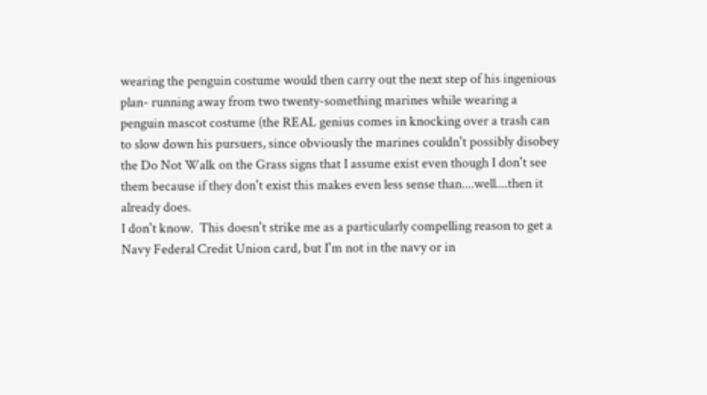wearing the penguin costume would then carry out the next step of his ingenious plan- running away from two twenty-something marines while wearing a penguin mascot costume (the REAL genius comes in knocking over a trash can to slow down his pursuers, since obviously the marines couldn't possibly disobey the Do Not Walk on the Grass signs that I assume exist even though I don't see them because if they don't exist this makes even less sense than....well....then it already does.
I don't know.  This doesn't strike me as a particularly compelling reason to get a Navy Federal Credit Union card, but I'm not in the navy or in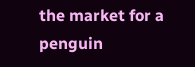the market for a penguin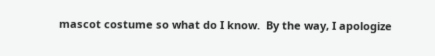mascot costume so what do I know.  By the way, I apologize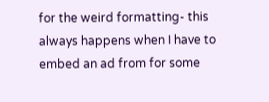for the weird formatting- this always happens when I have to embed an ad from for some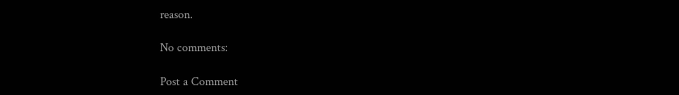reason.

No comments:

Post a Comment